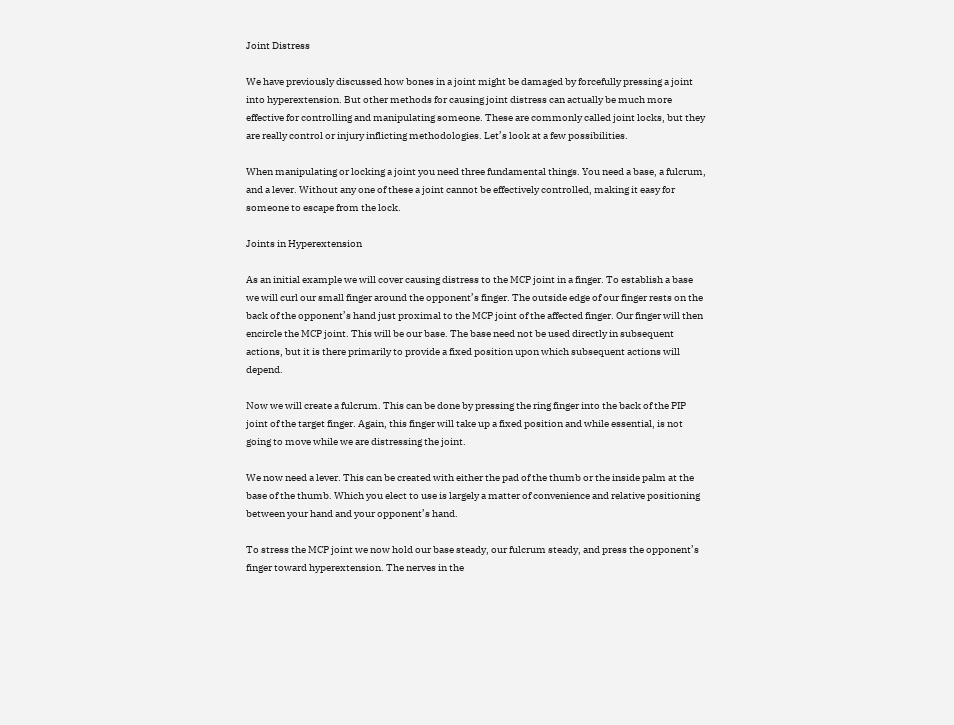Joint Distress

We have previously discussed how bones in a joint might be damaged by forcefully pressing a joint into hyperextension. But other methods for causing joint distress can actually be much more effective for controlling and manipulating someone. These are commonly called joint locks, but they are really control or injury inflicting methodologies. Let’s look at a few possibilities.

When manipulating or locking a joint you need three fundamental things. You need a base, a fulcrum, and a lever. Without any one of these a joint cannot be effectively controlled, making it easy for someone to escape from the lock.

Joints in Hyperextension

As an initial example we will cover causing distress to the MCP joint in a finger. To establish a base we will curl our small finger around the opponent’s finger. The outside edge of our finger rests on the back of the opponent’s hand just proximal to the MCP joint of the affected finger. Our finger will then encircle the MCP joint. This will be our base. The base need not be used directly in subsequent actions, but it is there primarily to provide a fixed position upon which subsequent actions will depend.

Now we will create a fulcrum. This can be done by pressing the ring finger into the back of the PIP joint of the target finger. Again, this finger will take up a fixed position and while essential, is not going to move while we are distressing the joint.

We now need a lever. This can be created with either the pad of the thumb or the inside palm at the base of the thumb. Which you elect to use is largely a matter of convenience and relative positioning between your hand and your opponent’s hand.

To stress the MCP joint we now hold our base steady, our fulcrum steady, and press the opponent’s finger toward hyperextension. The nerves in the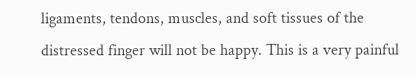ligaments, tendons, muscles, and soft tissues of the distressed finger will not be happy. This is a very painful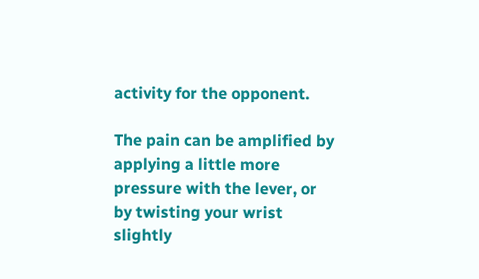activity for the opponent.

The pain can be amplified by applying a little more pressure with the lever, or by twisting your wrist slightly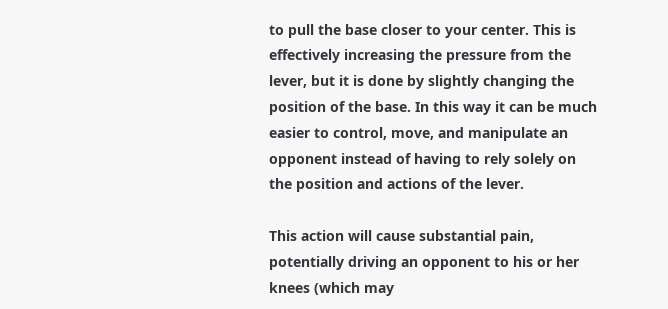to pull the base closer to your center. This is effectively increasing the pressure from the lever, but it is done by slightly changing the position of the base. In this way it can be much easier to control, move, and manipulate an opponent instead of having to rely solely on the position and actions of the lever.

This action will cause substantial pain, potentially driving an opponent to his or her knees (which may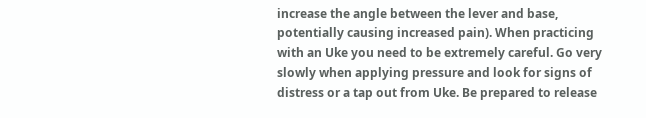increase the angle between the lever and base, potentially causing increased pain). When practicing with an Uke you need to be extremely careful. Go very slowly when applying pressure and look for signs of distress or a tap out from Uke. Be prepared to release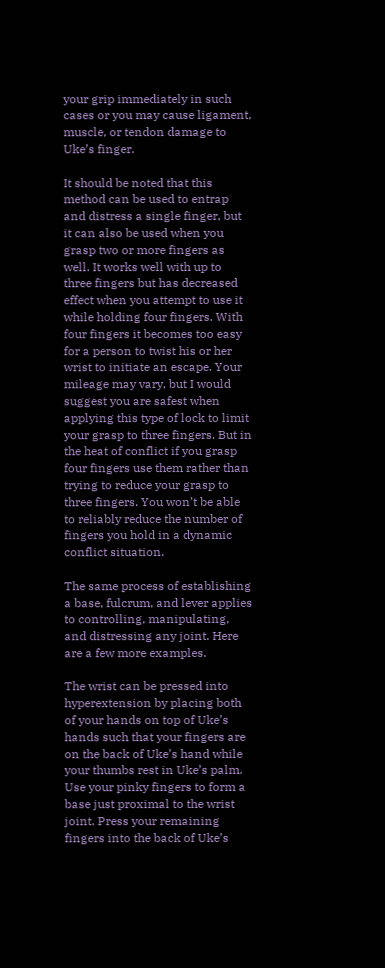your grip immediately in such cases or you may cause ligament, muscle, or tendon damage to Uke’s finger.

It should be noted that this method can be used to entrap and distress a single finger, but it can also be used when you grasp two or more fingers as well. It works well with up to three fingers but has decreased effect when you attempt to use it while holding four fingers. With four fingers it becomes too easy for a person to twist his or her wrist to initiate an escape. Your mileage may vary, but I would suggest you are safest when applying this type of lock to limit your grasp to three fingers. But in the heat of conflict if you grasp four fingers use them rather than trying to reduce your grasp to three fingers. You won’t be able to reliably reduce the number of fingers you hold in a dynamic conflict situation.

The same process of establishing a base, fulcrum, and lever applies to controlling, manipulating, and distressing any joint. Here are a few more examples.

The wrist can be pressed into hyperextension by placing both of your hands on top of Uke’s hands such that your fingers are on the back of Uke’s hand while your thumbs rest in Uke’s palm. Use your pinky fingers to form a base just proximal to the wrist joint. Press your remaining fingers into the back of Uke’s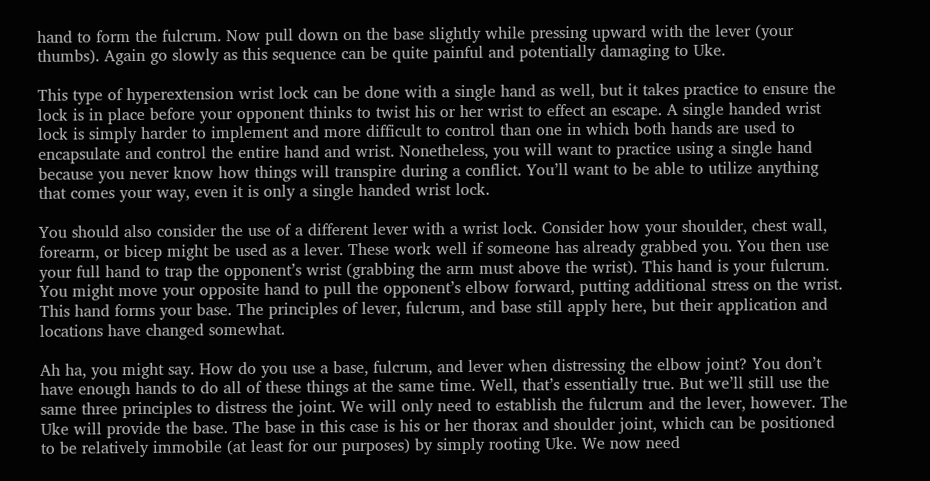hand to form the fulcrum. Now pull down on the base slightly while pressing upward with the lever (your thumbs). Again go slowly as this sequence can be quite painful and potentially damaging to Uke.

This type of hyperextension wrist lock can be done with a single hand as well, but it takes practice to ensure the lock is in place before your opponent thinks to twist his or her wrist to effect an escape. A single handed wrist lock is simply harder to implement and more difficult to control than one in which both hands are used to encapsulate and control the entire hand and wrist. Nonetheless, you will want to practice using a single hand because you never know how things will transpire during a conflict. You’ll want to be able to utilize anything that comes your way, even it is only a single handed wrist lock.

You should also consider the use of a different lever with a wrist lock. Consider how your shoulder, chest wall, forearm, or bicep might be used as a lever. These work well if someone has already grabbed you. You then use your full hand to trap the opponent’s wrist (grabbing the arm must above the wrist). This hand is your fulcrum. You might move your opposite hand to pull the opponent’s elbow forward, putting additional stress on the wrist. This hand forms your base. The principles of lever, fulcrum, and base still apply here, but their application and locations have changed somewhat.

Ah ha, you might say. How do you use a base, fulcrum, and lever when distressing the elbow joint? You don’t have enough hands to do all of these things at the same time. Well, that’s essentially true. But we’ll still use the same three principles to distress the joint. We will only need to establish the fulcrum and the lever, however. The Uke will provide the base. The base in this case is his or her thorax and shoulder joint, which can be positioned to be relatively immobile (at least for our purposes) by simply rooting Uke. We now need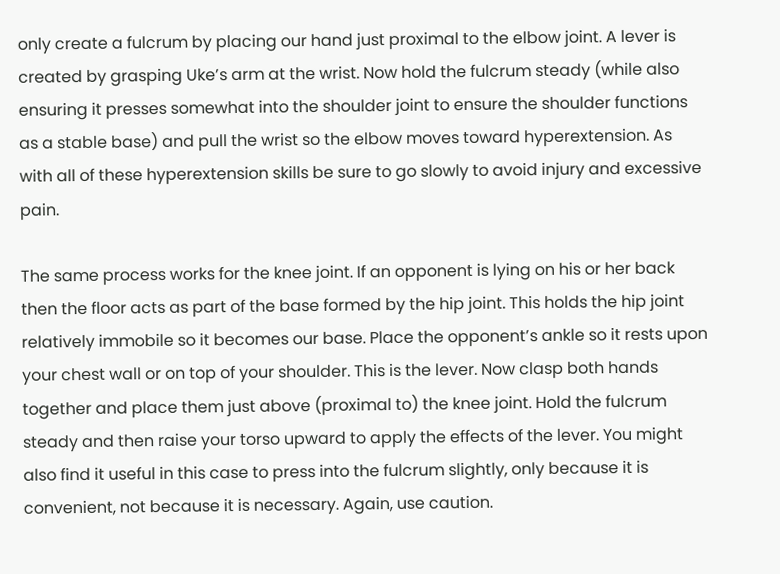only create a fulcrum by placing our hand just proximal to the elbow joint. A lever is created by grasping Uke’s arm at the wrist. Now hold the fulcrum steady (while also ensuring it presses somewhat into the shoulder joint to ensure the shoulder functions as a stable base) and pull the wrist so the elbow moves toward hyperextension. As with all of these hyperextension skills be sure to go slowly to avoid injury and excessive pain.

The same process works for the knee joint. If an opponent is lying on his or her back then the floor acts as part of the base formed by the hip joint. This holds the hip joint relatively immobile so it becomes our base. Place the opponent’s ankle so it rests upon your chest wall or on top of your shoulder. This is the lever. Now clasp both hands together and place them just above (proximal to) the knee joint. Hold the fulcrum steady and then raise your torso upward to apply the effects of the lever. You might also find it useful in this case to press into the fulcrum slightly, only because it is convenient, not because it is necessary. Again, use caution.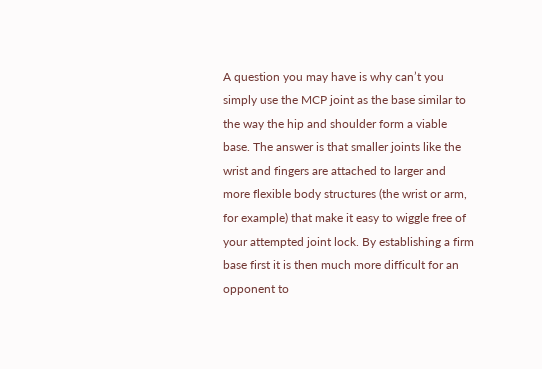A question you may have is why can’t you simply use the MCP joint as the base similar to the way the hip and shoulder form a viable base. The answer is that smaller joints like the wrist and fingers are attached to larger and more flexible body structures (the wrist or arm, for example) that make it easy to wiggle free of your attempted joint lock. By establishing a firm base first it is then much more difficult for an opponent to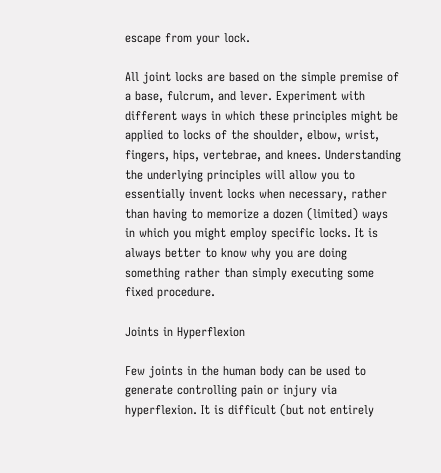escape from your lock.

All joint locks are based on the simple premise of a base, fulcrum, and lever. Experiment with different ways in which these principles might be applied to locks of the shoulder, elbow, wrist, fingers, hips, vertebrae, and knees. Understanding the underlying principles will allow you to essentially invent locks when necessary, rather than having to memorize a dozen (limited) ways in which you might employ specific locks. It is always better to know why you are doing something rather than simply executing some fixed procedure.

Joints in Hyperflexion

Few joints in the human body can be used to generate controlling pain or injury via hyperflexion. It is difficult (but not entirely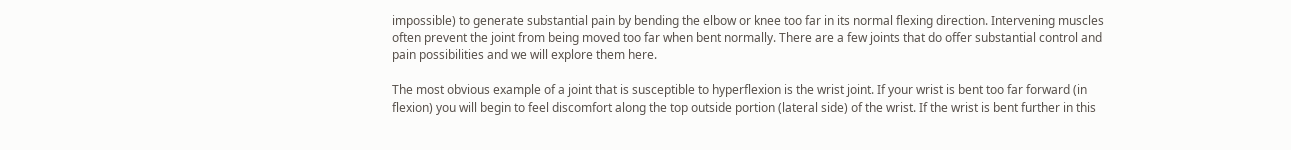impossible) to generate substantial pain by bending the elbow or knee too far in its normal flexing direction. Intervening muscles often prevent the joint from being moved too far when bent normally. There are a few joints that do offer substantial control and pain possibilities and we will explore them here.

The most obvious example of a joint that is susceptible to hyperflexion is the wrist joint. If your wrist is bent too far forward (in flexion) you will begin to feel discomfort along the top outside portion (lateral side) of the wrist. If the wrist is bent further in this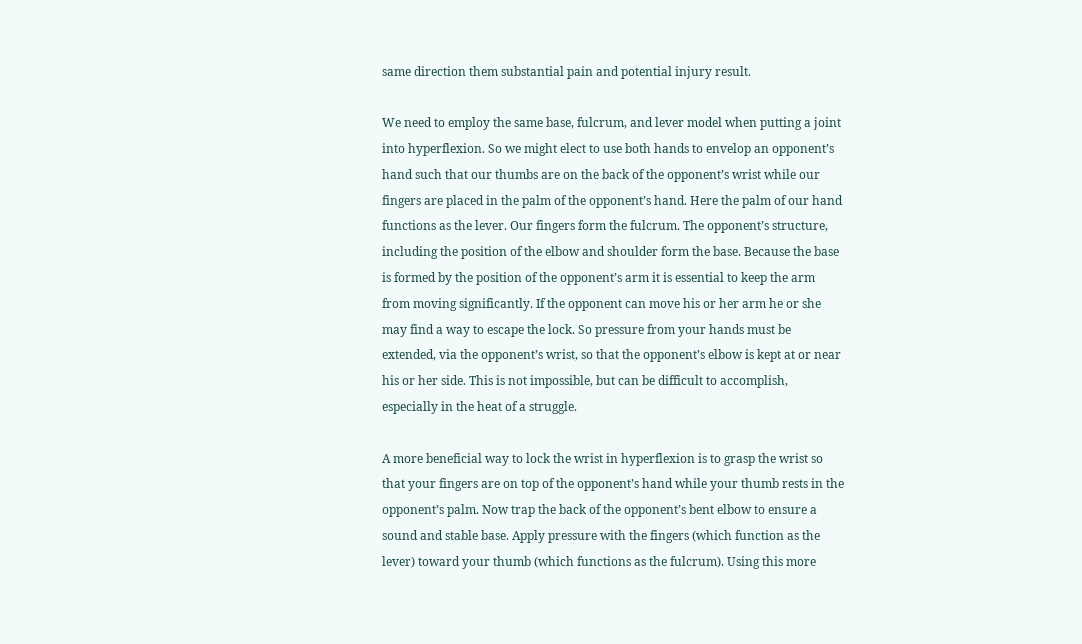same direction them substantial pain and potential injury result.

We need to employ the same base, fulcrum, and lever model when putting a joint into hyperflexion. So we might elect to use both hands to envelop an opponent’s hand such that our thumbs are on the back of the opponent’s wrist while our fingers are placed in the palm of the opponent’s hand. Here the palm of our hand functions as the lever. Our fingers form the fulcrum. The opponent’s structure, including the position of the elbow and shoulder form the base. Because the base is formed by the position of the opponent’s arm it is essential to keep the arm from moving significantly. If the opponent can move his or her arm he or she may find a way to escape the lock. So pressure from your hands must be extended, via the opponent’s wrist, so that the opponent’s elbow is kept at or near his or her side. This is not impossible, but can be difficult to accomplish, especially in the heat of a struggle.

A more beneficial way to lock the wrist in hyperflexion is to grasp the wrist so that your fingers are on top of the opponent’s hand while your thumb rests in the opponent’s palm. Now trap the back of the opponent’s bent elbow to ensure a sound and stable base. Apply pressure with the fingers (which function as the lever) toward your thumb (which functions as the fulcrum). Using this more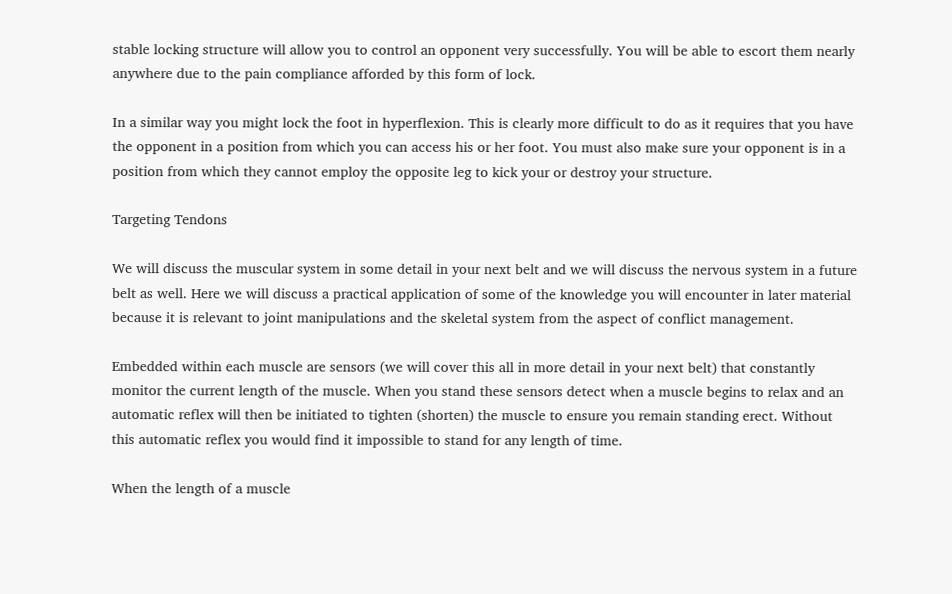stable locking structure will allow you to control an opponent very successfully. You will be able to escort them nearly anywhere due to the pain compliance afforded by this form of lock.

In a similar way you might lock the foot in hyperflexion. This is clearly more difficult to do as it requires that you have the opponent in a position from which you can access his or her foot. You must also make sure your opponent is in a position from which they cannot employ the opposite leg to kick your or destroy your structure.

Targeting Tendons

We will discuss the muscular system in some detail in your next belt and we will discuss the nervous system in a future belt as well. Here we will discuss a practical application of some of the knowledge you will encounter in later material because it is relevant to joint manipulations and the skeletal system from the aspect of conflict management.

Embedded within each muscle are sensors (we will cover this all in more detail in your next belt) that constantly monitor the current length of the muscle. When you stand these sensors detect when a muscle begins to relax and an automatic reflex will then be initiated to tighten (shorten) the muscle to ensure you remain standing erect. Without this automatic reflex you would find it impossible to stand for any length of time.

When the length of a muscle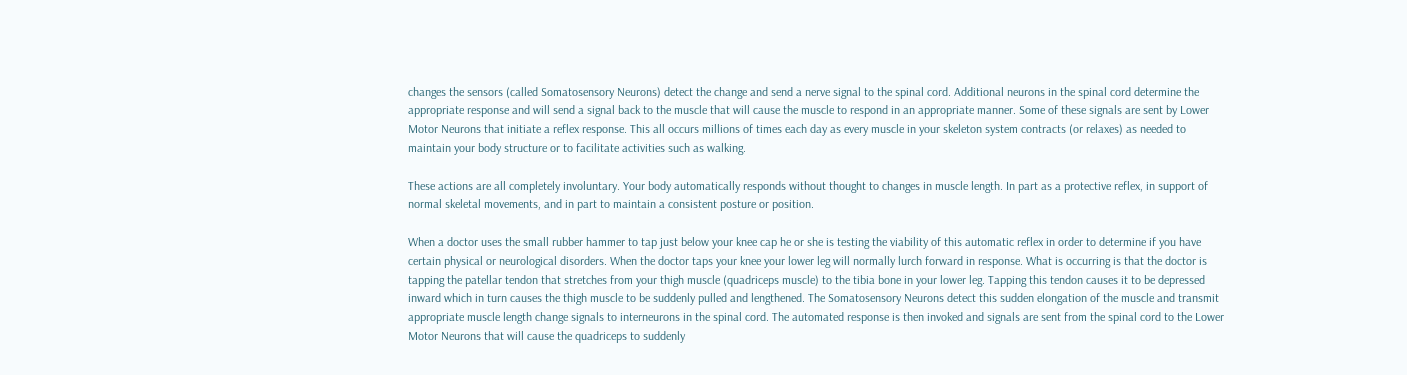changes the sensors (called Somatosensory Neurons) detect the change and send a nerve signal to the spinal cord. Additional neurons in the spinal cord determine the appropriate response and will send a signal back to the muscle that will cause the muscle to respond in an appropriate manner. Some of these signals are sent by Lower Motor Neurons that initiate a reflex response. This all occurs millions of times each day as every muscle in your skeleton system contracts (or relaxes) as needed to maintain your body structure or to facilitate activities such as walking.

These actions are all completely involuntary. Your body automatically responds without thought to changes in muscle length. In part as a protective reflex, in support of normal skeletal movements, and in part to maintain a consistent posture or position.

When a doctor uses the small rubber hammer to tap just below your knee cap he or she is testing the viability of this automatic reflex in order to determine if you have certain physical or neurological disorders. When the doctor taps your knee your lower leg will normally lurch forward in response. What is occurring is that the doctor is tapping the patellar tendon that stretches from your thigh muscle (quadriceps muscle) to the tibia bone in your lower leg. Tapping this tendon causes it to be depressed inward which in turn causes the thigh muscle to be suddenly pulled and lengthened. The Somatosensory Neurons detect this sudden elongation of the muscle and transmit appropriate muscle length change signals to interneurons in the spinal cord. The automated response is then invoked and signals are sent from the spinal cord to the Lower Motor Neurons that will cause the quadriceps to suddenly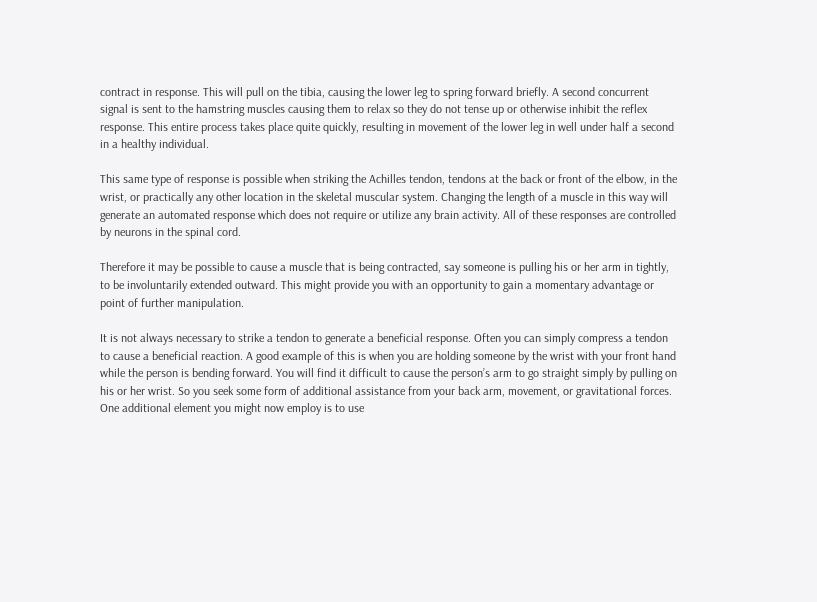contract in response. This will pull on the tibia, causing the lower leg to spring forward briefly. A second concurrent signal is sent to the hamstring muscles causing them to relax so they do not tense up or otherwise inhibit the reflex response. This entire process takes place quite quickly, resulting in movement of the lower leg in well under half a second in a healthy individual.

This same type of response is possible when striking the Achilles tendon, tendons at the back or front of the elbow, in the wrist, or practically any other location in the skeletal muscular system. Changing the length of a muscle in this way will generate an automated response which does not require or utilize any brain activity. All of these responses are controlled by neurons in the spinal cord.

Therefore it may be possible to cause a muscle that is being contracted, say someone is pulling his or her arm in tightly, to be involuntarily extended outward. This might provide you with an opportunity to gain a momentary advantage or point of further manipulation.

It is not always necessary to strike a tendon to generate a beneficial response. Often you can simply compress a tendon to cause a beneficial reaction. A good example of this is when you are holding someone by the wrist with your front hand while the person is bending forward. You will find it difficult to cause the person’s arm to go straight simply by pulling on his or her wrist. So you seek some form of additional assistance from your back arm, movement, or gravitational forces. One additional element you might now employ is to use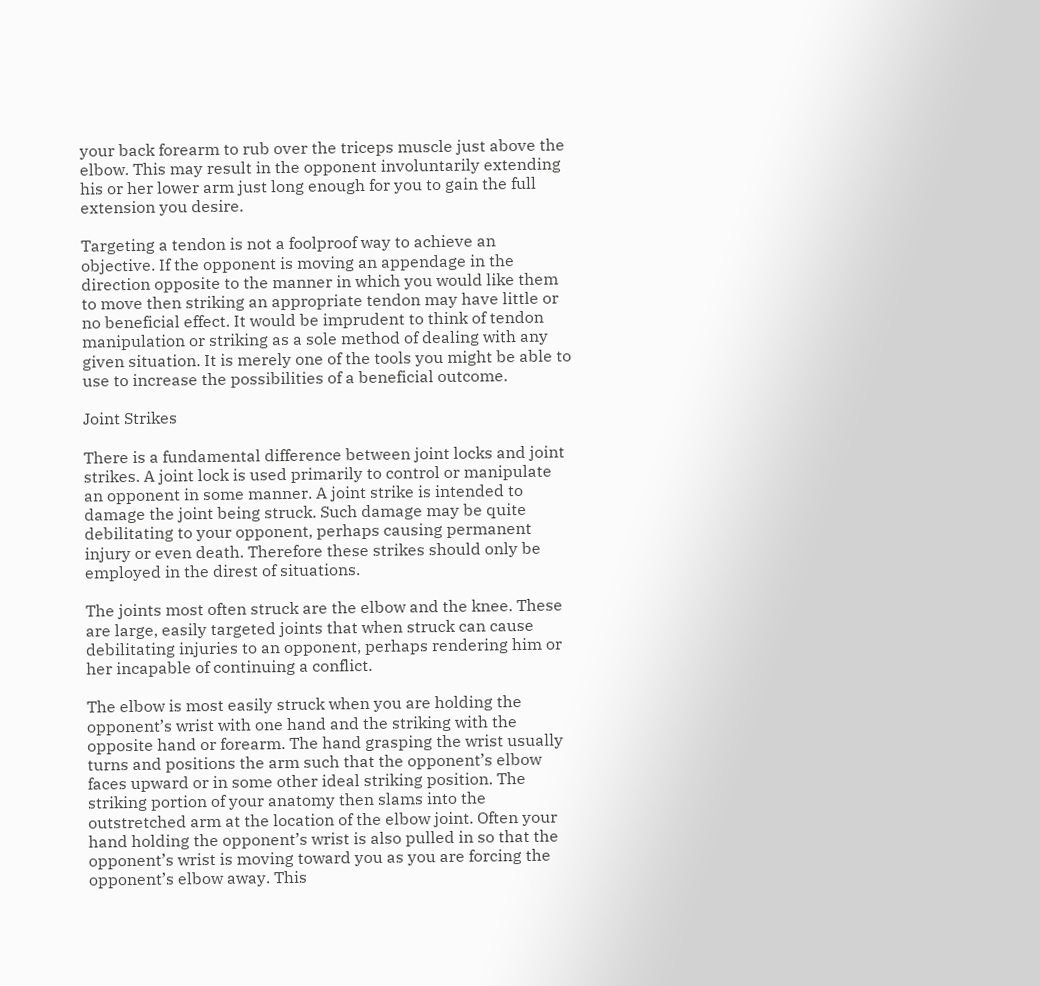your back forearm to rub over the triceps muscle just above the elbow. This may result in the opponent involuntarily extending his or her lower arm just long enough for you to gain the full extension you desire.

Targeting a tendon is not a foolproof way to achieve an objective. If the opponent is moving an appendage in the direction opposite to the manner in which you would like them to move then striking an appropriate tendon may have little or no beneficial effect. It would be imprudent to think of tendon manipulation or striking as a sole method of dealing with any given situation. It is merely one of the tools you might be able to use to increase the possibilities of a beneficial outcome.

Joint Strikes

There is a fundamental difference between joint locks and joint strikes. A joint lock is used primarily to control or manipulate an opponent in some manner. A joint strike is intended to damage the joint being struck. Such damage may be quite debilitating to your opponent, perhaps causing permanent injury or even death. Therefore these strikes should only be employed in the direst of situations.

The joints most often struck are the elbow and the knee. These are large, easily targeted joints that when struck can cause debilitating injuries to an opponent, perhaps rendering him or her incapable of continuing a conflict.

The elbow is most easily struck when you are holding the opponent’s wrist with one hand and the striking with the opposite hand or forearm. The hand grasping the wrist usually turns and positions the arm such that the opponent’s elbow faces upward or in some other ideal striking position. The striking portion of your anatomy then slams into the outstretched arm at the location of the elbow joint. Often your hand holding the opponent’s wrist is also pulled in so that the opponent’s wrist is moving toward you as you are forcing the opponent’s elbow away. This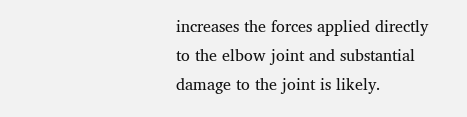increases the forces applied directly to the elbow joint and substantial damage to the joint is likely.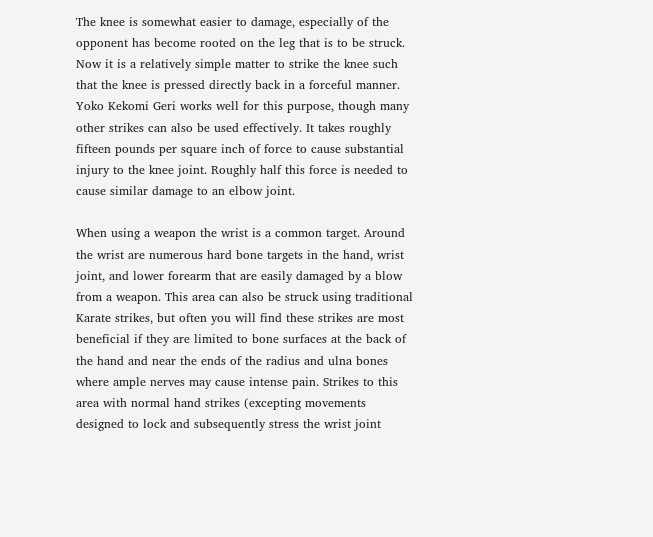The knee is somewhat easier to damage, especially of the opponent has become rooted on the leg that is to be struck. Now it is a relatively simple matter to strike the knee such that the knee is pressed directly back in a forceful manner. Yoko Kekomi Geri works well for this purpose, though many other strikes can also be used effectively. It takes roughly fifteen pounds per square inch of force to cause substantial injury to the knee joint. Roughly half this force is needed to cause similar damage to an elbow joint.

When using a weapon the wrist is a common target. Around the wrist are numerous hard bone targets in the hand, wrist joint, and lower forearm that are easily damaged by a blow from a weapon. This area can also be struck using traditional Karate strikes, but often you will find these strikes are most beneficial if they are limited to bone surfaces at the back of the hand and near the ends of the radius and ulna bones where ample nerves may cause intense pain. Strikes to this area with normal hand strikes (excepting movements designed to lock and subsequently stress the wrist joint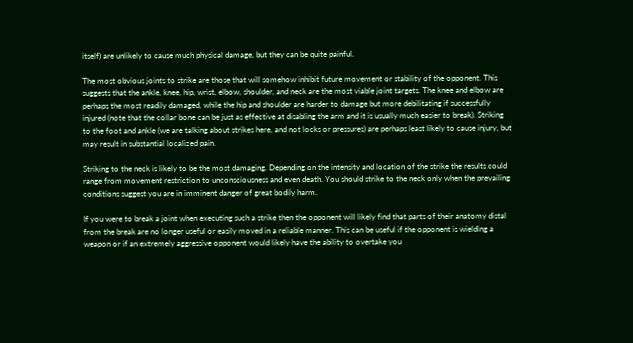itself) are unlikely to cause much physical damage, but they can be quite painful.

The most obvious joints to strike are those that will somehow inhibit future movement or stability of the opponent. This suggests that the ankle, knee, hip, wrist, elbow, shoulder, and neck are the most viable joint targets. The knee and elbow are perhaps the most readily damaged, while the hip and shoulder are harder to damage but more debilitating if successfully injured (note that the collar bone can be just as effective at disabling the arm and it is usually much easier to break). Striking to the foot and ankle (we are talking about strikes here, and not locks or pressures) are perhaps least likely to cause injury, but may result in substantial localized pain.

Striking to the neck is likely to be the most damaging. Depending on the intensity and location of the strike the results could range from movement restriction to unconsciousness and even death. You should strike to the neck only when the prevailing conditions suggest you are in imminent danger of great bodily harm.

If you were to break a joint when executing such a strike then the opponent will likely find that parts of their anatomy distal from the break are no longer useful or easily moved in a reliable manner. This can be useful if the opponent is wielding a weapon or if an extremely aggressive opponent would likely have the ability to overtake you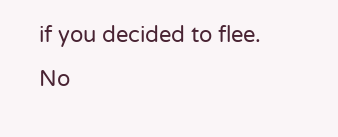if you decided to flee. No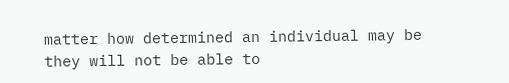matter how determined an individual may be they will not be able to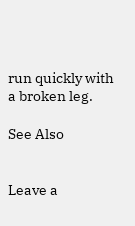run quickly with a broken leg.

See Also


Leave a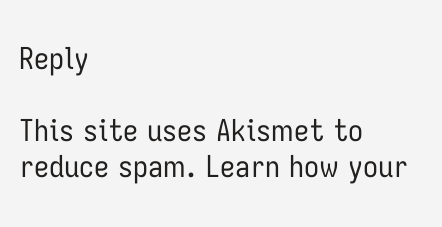Reply

This site uses Akismet to reduce spam. Learn how your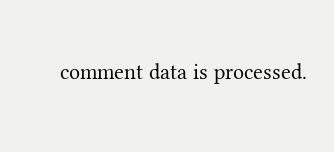comment data is processed.